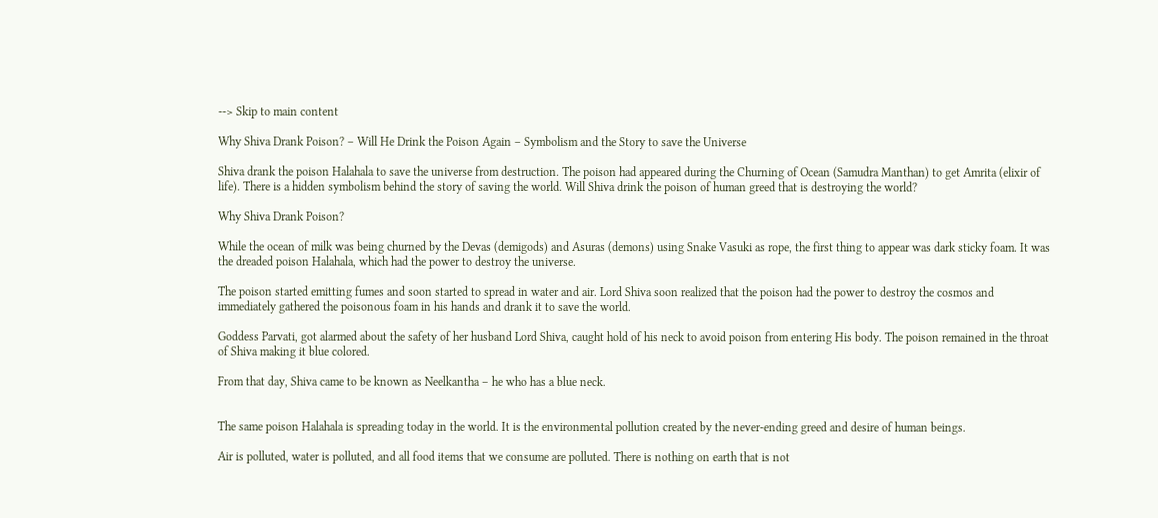--> Skip to main content

Why Shiva Drank Poison? – Will He Drink the Poison Again – Symbolism and the Story to save the Universe

Shiva drank the poison Halahala to save the universe from destruction. The poison had appeared during the Churning of Ocean (Samudra Manthan) to get Amrita (elixir of life). There is a hidden symbolism behind the story of saving the world. Will Shiva drink the poison of human greed that is destroying the world?

Why Shiva Drank Poison?

While the ocean of milk was being churned by the Devas (demigods) and Asuras (demons) using Snake Vasuki as rope, the first thing to appear was dark sticky foam. It was the dreaded poison Halahala, which had the power to destroy the universe.

The poison started emitting fumes and soon started to spread in water and air. Lord Shiva soon realized that the poison had the power to destroy the cosmos and immediately gathered the poisonous foam in his hands and drank it to save the world.

Goddess Parvati, got alarmed about the safety of her husband Lord Shiva, caught hold of his neck to avoid poison from entering His body. The poison remained in the throat of Shiva making it blue colored.

From that day, Shiva came to be known as Neelkantha – he who has a blue neck.


The same poison Halahala is spreading today in the world. It is the environmental pollution created by the never-ending greed and desire of human beings.

Air is polluted, water is polluted, and all food items that we consume are polluted. There is nothing on earth that is not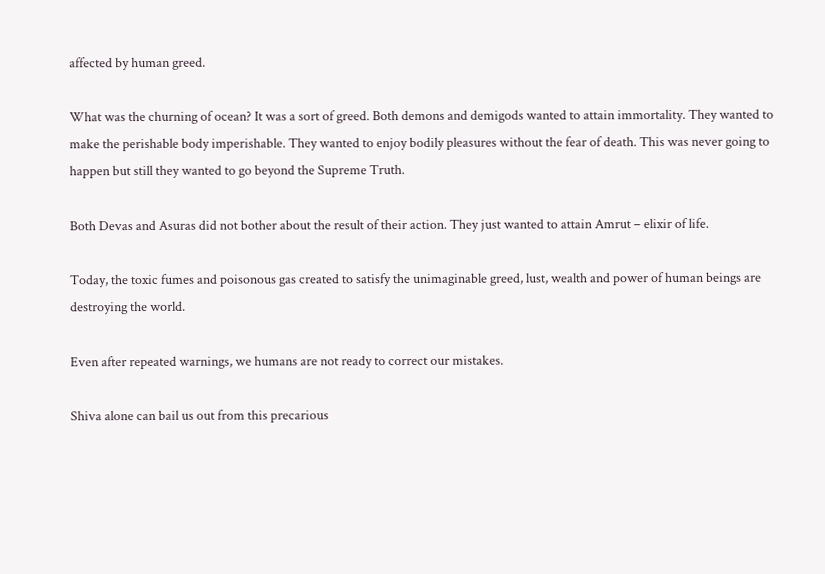affected by human greed.

What was the churning of ocean? It was a sort of greed. Both demons and demigods wanted to attain immortality. They wanted to make the perishable body imperishable. They wanted to enjoy bodily pleasures without the fear of death. This was never going to happen but still they wanted to go beyond the Supreme Truth.

Both Devas and Asuras did not bother about the result of their action. They just wanted to attain Amrut – elixir of life.

Today, the toxic fumes and poisonous gas created to satisfy the unimaginable greed, lust, wealth and power of human beings are destroying the world.

Even after repeated warnings, we humans are not ready to correct our mistakes.

Shiva alone can bail us out from this precarious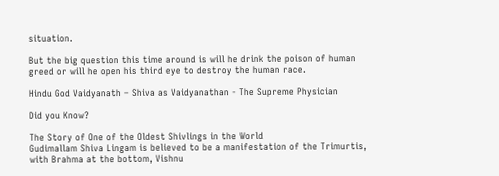situation.

But the big question this time around is will he drink the poison of human greed or will he open his third eye to destroy the human race.

Hindu God Vaidyanath – Shiva as Vaidyanathan - The Supreme Physician

Did you Know?

The Story of One of the Oldest Shivlings in the World
Gudimallam Shiva Lingam is believed to be a manifestation of the Trimurtis, with Brahma at the bottom, Vishnu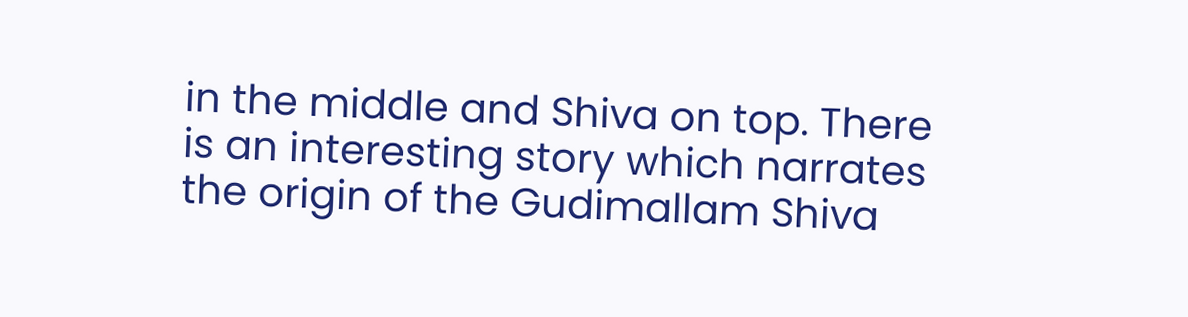in the middle and Shiva on top. There is an interesting story which narrates the origin of the Gudimallam Shiva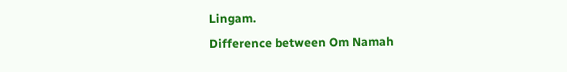Lingam.
Difference between Om Namah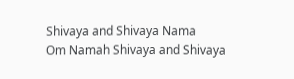Shivaya and Shivaya Nama
Om Namah Shivaya and Shivaya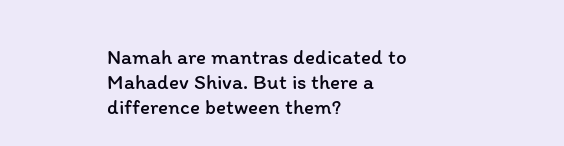Namah are mantras dedicated to Mahadev Shiva. But is there a difference between them?